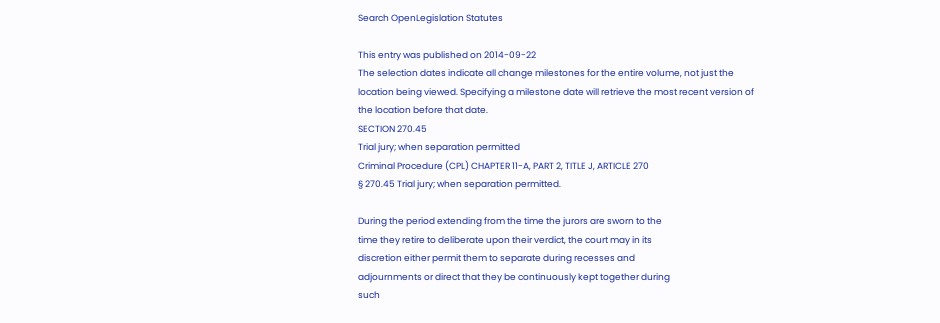Search OpenLegislation Statutes

This entry was published on 2014-09-22
The selection dates indicate all change milestones for the entire volume, not just the location being viewed. Specifying a milestone date will retrieve the most recent version of the location before that date.
SECTION 270.45
Trial jury; when separation permitted
Criminal Procedure (CPL) CHAPTER 11-A, PART 2, TITLE J, ARTICLE 270
§ 270.45 Trial jury; when separation permitted.

During the period extending from the time the jurors are sworn to the
time they retire to deliberate upon their verdict, the court may in its
discretion either permit them to separate during recesses and
adjournments or direct that they be continuously kept together during
such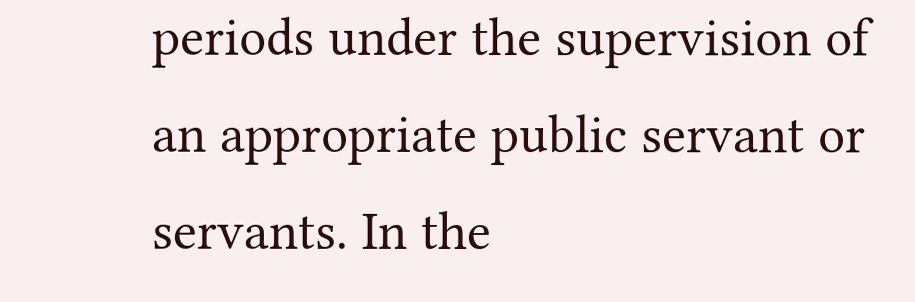periods under the supervision of an appropriate public servant or
servants. In the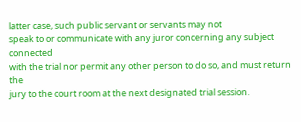latter case, such public servant or servants may not
speak to or communicate with any juror concerning any subject connected
with the trial nor permit any other person to do so, and must return the
jury to the court room at the next designated trial session.